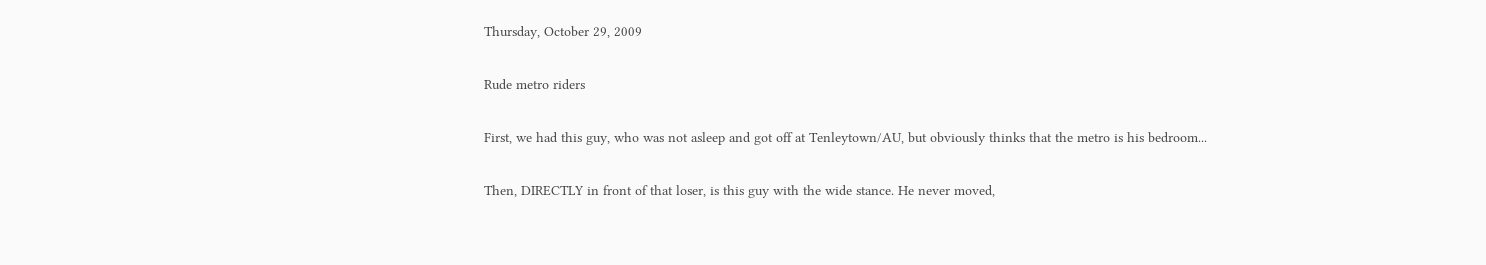Thursday, October 29, 2009

Rude metro riders

First, we had this guy, who was not asleep and got off at Tenleytown/AU, but obviously thinks that the metro is his bedroom...

Then, DIRECTLY in front of that loser, is this guy with the wide stance. He never moved,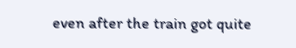even after the train got quite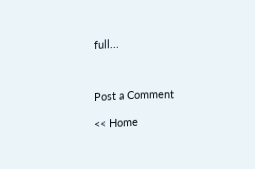full...



Post a Comment

<< Home